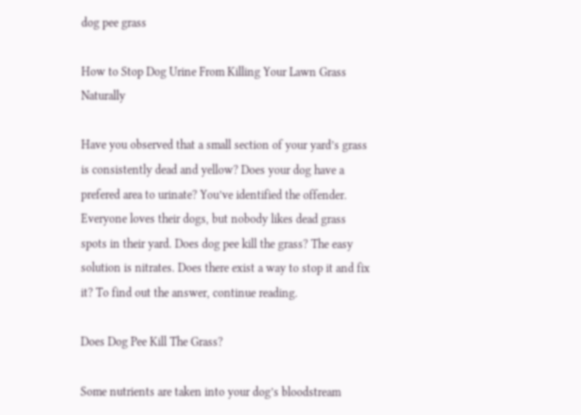dog pee grass

How to Stop Dog Urine From Killing Your Lawn Grass Naturally

Have you observed that a small section of your yard’s grass is consistently dead and yellow? Does your dog have a prefered area to urinate? You’ve identified the offender. Everyone loves their dogs, but nobody likes dead grass spots in their yard. Does dog pee kill the grass? The easy solution is nitrates. Does there exist a way to stop it and fix it? To find out the answer, continue reading.

Does Dog Pee Kill The Grass?

Some nutrients are taken into your dog’s bloodstream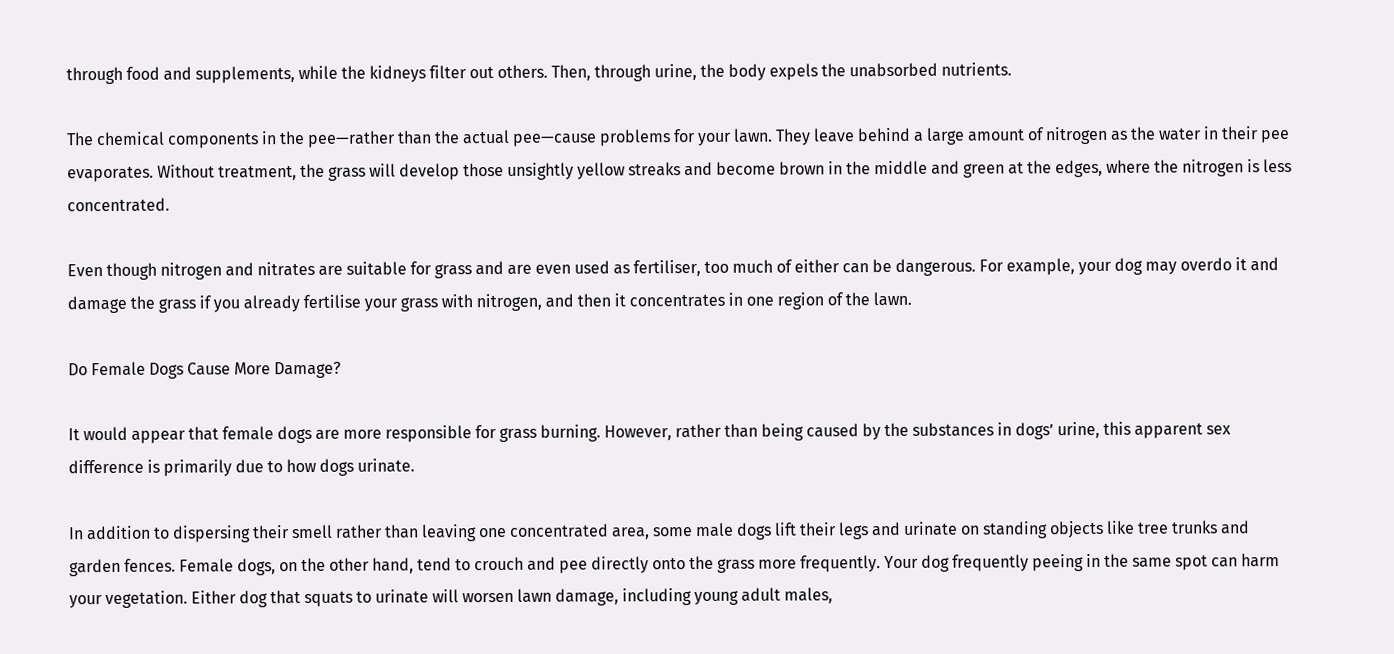through food and supplements, while the kidneys filter out others. Then, through urine, the body expels the unabsorbed nutrients.

The chemical components in the pee—rather than the actual pee—cause problems for your lawn. They leave behind a large amount of nitrogen as the water in their pee evaporates. Without treatment, the grass will develop those unsightly yellow streaks and become brown in the middle and green at the edges, where the nitrogen is less concentrated.

Even though nitrogen and nitrates are suitable for grass and are even used as fertiliser, too much of either can be dangerous. For example, your dog may overdo it and damage the grass if you already fertilise your grass with nitrogen, and then it concentrates in one region of the lawn.

Do Female Dogs Cause More Damage?

It would appear that female dogs are more responsible for grass burning. However, rather than being caused by the substances in dogs’ urine, this apparent sex difference is primarily due to how dogs urinate.

In addition to dispersing their smell rather than leaving one concentrated area, some male dogs lift their legs and urinate on standing objects like tree trunks and garden fences. Female dogs, on the other hand, tend to crouch and pee directly onto the grass more frequently. Your dog frequently peeing in the same spot can harm your vegetation. Either dog that squats to urinate will worsen lawn damage, including young adult males,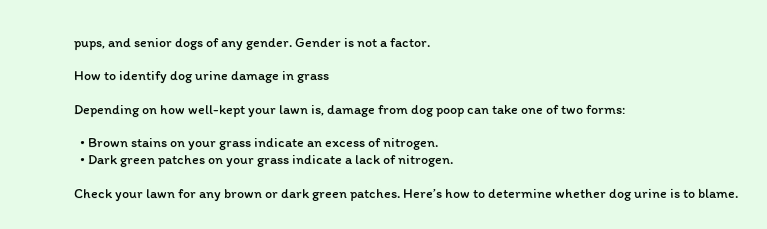pups, and senior dogs of any gender. Gender is not a factor.

How to identify dog urine damage in grass

Depending on how well-kept your lawn is, damage from dog poop can take one of two forms:

  • Brown stains on your grass indicate an excess of nitrogen.
  • Dark green patches on your grass indicate a lack of nitrogen.

Check your lawn for any brown or dark green patches. Here’s how to determine whether dog urine is to blame.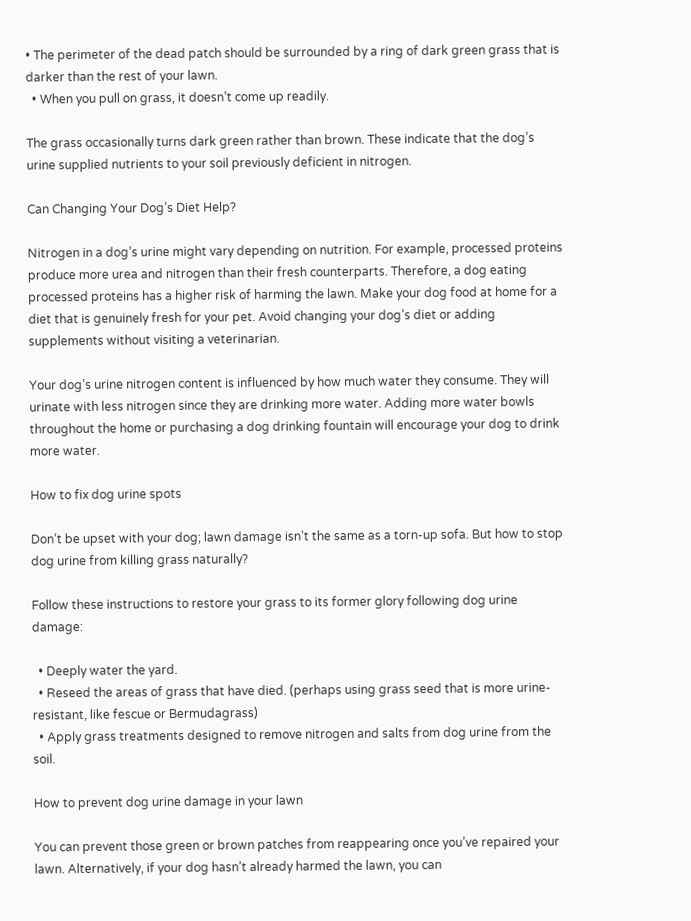• The perimeter of the dead patch should be surrounded by a ring of dark green grass that is darker than the rest of your lawn.
  • When you pull on grass, it doesn’t come up readily.

The grass occasionally turns dark green rather than brown. These indicate that the dog’s urine supplied nutrients to your soil previously deficient in nitrogen.

Can Changing Your Dog’s Diet Help?

Nitrogen in a dog’s urine might vary depending on nutrition. For example, processed proteins produce more urea and nitrogen than their fresh counterparts. Therefore, a dog eating processed proteins has a higher risk of harming the lawn. Make your dog food at home for a diet that is genuinely fresh for your pet. Avoid changing your dog’s diet or adding supplements without visiting a veterinarian.

Your dog’s urine nitrogen content is influenced by how much water they consume. They will urinate with less nitrogen since they are drinking more water. Adding more water bowls throughout the home or purchasing a dog drinking fountain will encourage your dog to drink more water.

How to fix dog urine spots

Don’t be upset with your dog; lawn damage isn’t the same as a torn-up sofa. But how to stop dog urine from killing grass naturally?

Follow these instructions to restore your grass to its former glory following dog urine damage:

  • Deeply water the yard.
  • Reseed the areas of grass that have died. (perhaps using grass seed that is more urine-resistant, like fescue or Bermudagrass)
  • Apply grass treatments designed to remove nitrogen and salts from dog urine from the soil.

How to prevent dog urine damage in your lawn

You can prevent those green or brown patches from reappearing once you’ve repaired your lawn. Alternatively, if your dog hasn’t already harmed the lawn, you can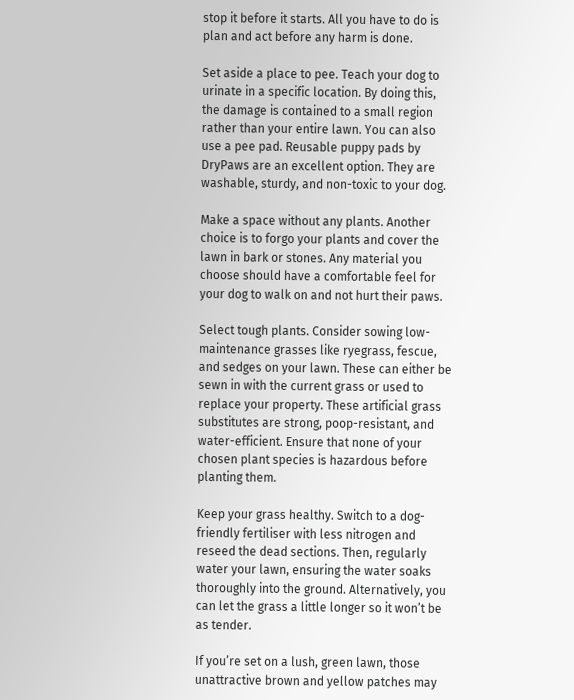stop it before it starts. All you have to do is plan and act before any harm is done.

Set aside a place to pee. Teach your dog to urinate in a specific location. By doing this, the damage is contained to a small region rather than your entire lawn. You can also use a pee pad. Reusable puppy pads by DryPaws are an excellent option. They are washable, sturdy, and non-toxic to your dog.

Make a space without any plants. Another choice is to forgo your plants and cover the lawn in bark or stones. Any material you choose should have a comfortable feel for your dog to walk on and not hurt their paws.

Select tough plants. Consider sowing low-maintenance grasses like ryegrass, fescue, and sedges on your lawn. These can either be sewn in with the current grass or used to replace your property. These artificial grass substitutes are strong, poop-resistant, and water-efficient. Ensure that none of your chosen plant species is hazardous before planting them.

Keep your grass healthy. Switch to a dog-friendly fertiliser with less nitrogen and reseed the dead sections. Then, regularly water your lawn, ensuring the water soaks thoroughly into the ground. Alternatively, you can let the grass a little longer so it won’t be as tender.

If you’re set on a lush, green lawn, those unattractive brown and yellow patches may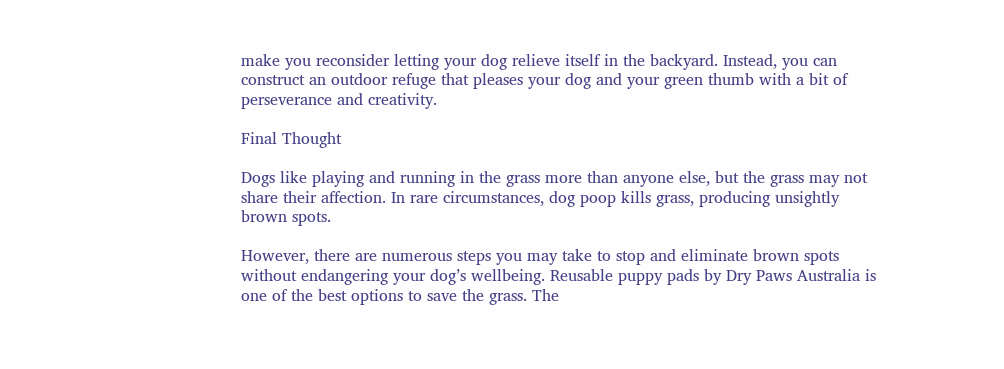make you reconsider letting your dog relieve itself in the backyard. Instead, you can construct an outdoor refuge that pleases your dog and your green thumb with a bit of perseverance and creativity.

Final Thought

Dogs like playing and running in the grass more than anyone else, but the grass may not share their affection. In rare circumstances, dog poop kills grass, producing unsightly brown spots.

However, there are numerous steps you may take to stop and eliminate brown spots without endangering your dog’s wellbeing. Reusable puppy pads by Dry Paws Australia is one of the best options to save the grass. The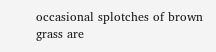occasional splotches of brown grass are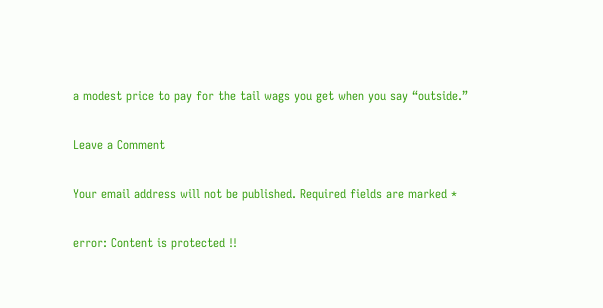a modest price to pay for the tail wags you get when you say “outside.”

Leave a Comment

Your email address will not be published. Required fields are marked *

error: Content is protected !!